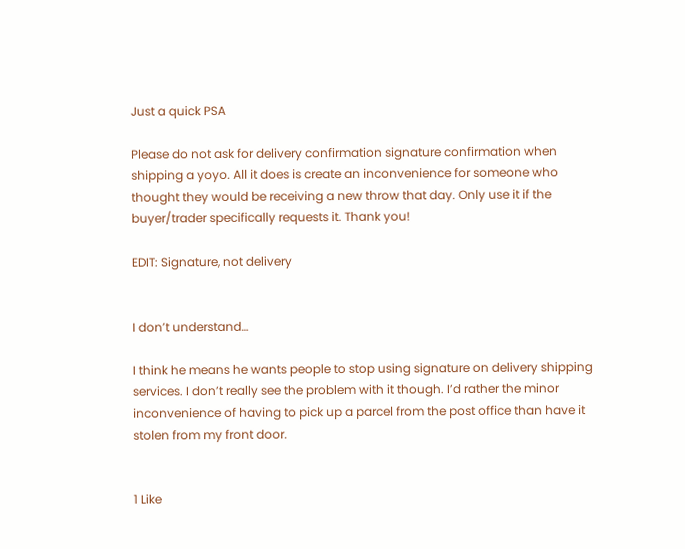Just a quick PSA

Please do not ask for delivery confirmation signature confirmation when shipping a yoyo. All it does is create an inconvenience for someone who thought they would be receiving a new throw that day. Only use it if the buyer/trader specifically requests it. Thank you!

EDIT: Signature, not delivery


I don’t understand…

I think he means he wants people to stop using signature on delivery shipping services. I don’t really see the problem with it though. I’d rather the minor inconvenience of having to pick up a parcel from the post office than have it stolen from my front door.


1 Like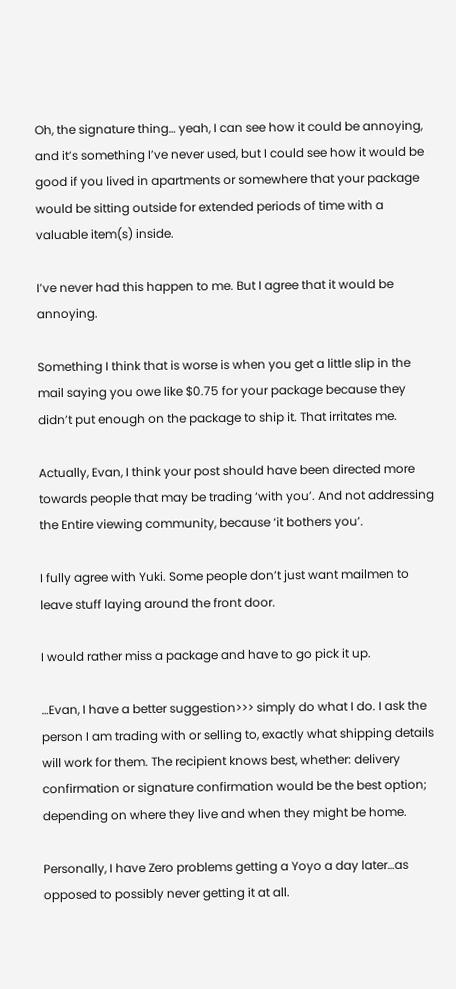Oh, the signature thing… yeah, I can see how it could be annoying, and it’s something I’ve never used, but I could see how it would be good if you lived in apartments or somewhere that your package would be sitting outside for extended periods of time with a valuable item(s) inside.

I’ve never had this happen to me. But I agree that it would be annoying.

Something I think that is worse is when you get a little slip in the mail saying you owe like $0.75 for your package because they didn’t put enough on the package to ship it. That irritates me.

Actually, Evan, I think your post should have been directed more towards people that may be trading ‘with you’. And not addressing the Entire viewing community, because ‘it bothers you’.

I fully agree with Yuki. Some people don’t just want mailmen to leave stuff laying around the front door.

I would rather miss a package and have to go pick it up.

…Evan, I have a better suggestion>>> simply do what I do. I ask the person I am trading with or selling to, exactly what shipping details will work for them. The recipient knows best, whether: delivery confirmation or signature confirmation would be the best option; depending on where they live and when they might be home.

Personally, I have Zero problems getting a Yoyo a day later…as opposed to possibly never getting it at all.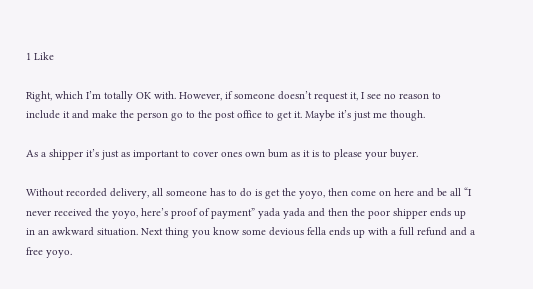1 Like

Right, which I’m totally OK with. However, if someone doesn’t request it, I see no reason to include it and make the person go to the post office to get it. Maybe it’s just me though.

As a shipper it’s just as important to cover ones own bum as it is to please your buyer.

Without recorded delivery, all someone has to do is get the yoyo, then come on here and be all “I never received the yoyo, here’s proof of payment” yada yada and then the poor shipper ends up in an awkward situation. Next thing you know some devious fella ends up with a full refund and a free yoyo.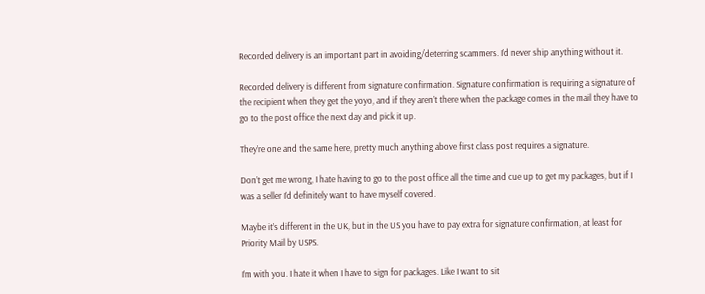Recorded delivery is an important part in avoiding/deterring scammers. I’d never ship anything without it.

Recorded delivery is different from signature confirmation. Signature confirmation is requiring a signature of the recipient when they get the yoyo, and if they aren’t there when the package comes in the mail they have to go to the post office the next day and pick it up.

They’re one and the same here, pretty much anything above first class post requires a signature.

Don’t get me wrong, I hate having to go to the post office all the time and cue up to get my packages, but if I was a seller I’d definitely want to have myself covered.

Maybe it’s different in the UK, but in the US you have to pay extra for signature confirmation, at least for Priority Mail by USPS.

I’m with you. I hate it when I have to sign for packages. Like I want to sit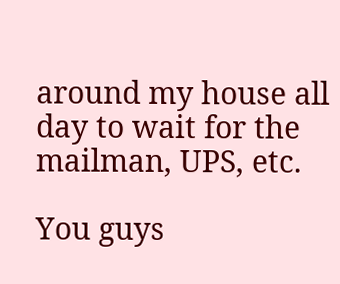around my house all day to wait for the mailman, UPS, etc.

You guys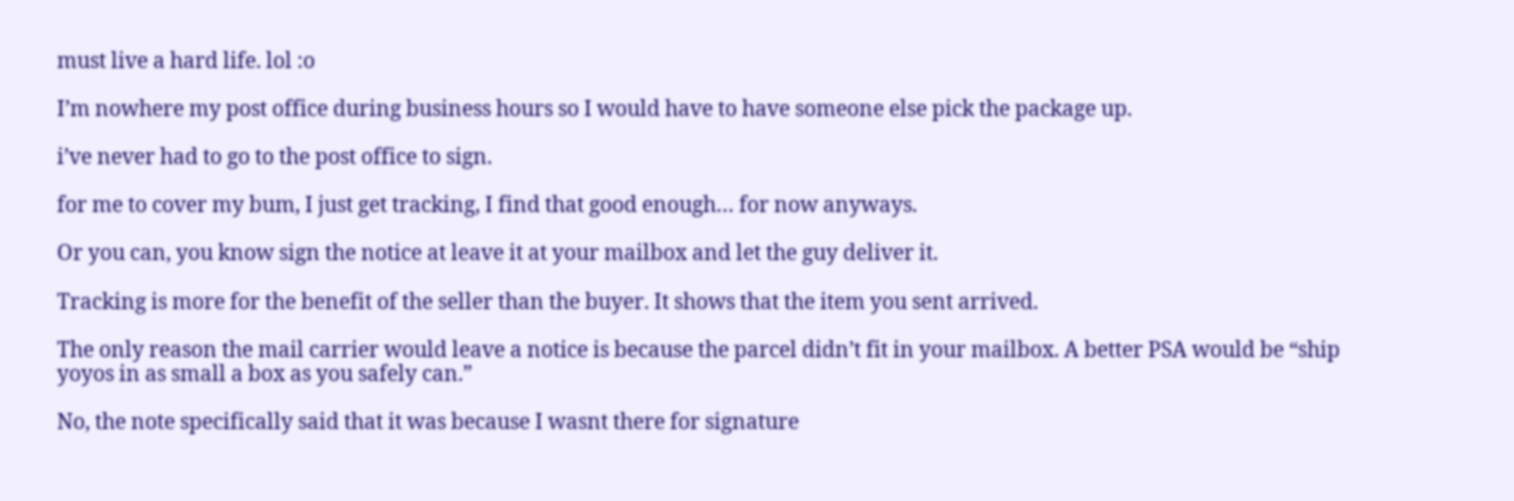must live a hard life. lol :o

I’m nowhere my post office during business hours so I would have to have someone else pick the package up.

i’ve never had to go to the post office to sign.

for me to cover my bum, I just get tracking, I find that good enough… for now anyways.

Or you can, you know sign the notice at leave it at your mailbox and let the guy deliver it.

Tracking is more for the benefit of the seller than the buyer. It shows that the item you sent arrived.

The only reason the mail carrier would leave a notice is because the parcel didn’t fit in your mailbox. A better PSA would be “ship yoyos in as small a box as you safely can.”

No, the note specifically said that it was because I wasnt there for signature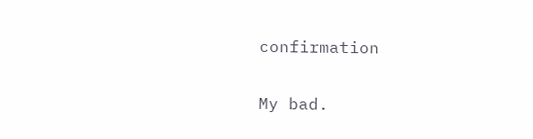confirmation

My bad.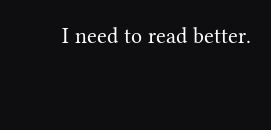I need to read better.